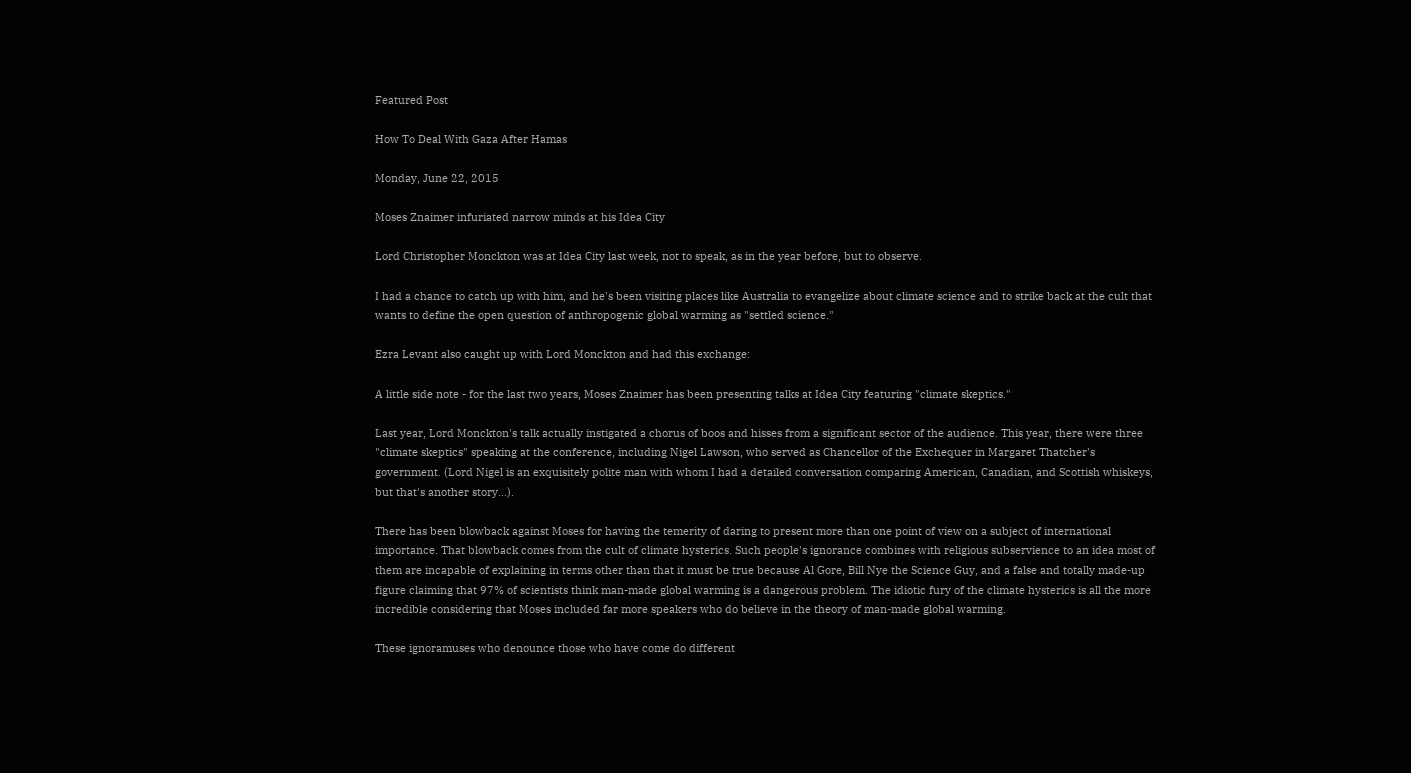Featured Post

How To Deal With Gaza After Hamas

Monday, June 22, 2015

Moses Znaimer infuriated narrow minds at his Idea City

Lord Christopher Monckton was at Idea City last week, not to speak, as in the year before, but to observe.

I had a chance to catch up with him, and he's been visiting places like Australia to evangelize about climate science and to strike back at the cult that wants to define the open question of anthropogenic global warming as "settled science."

Ezra Levant also caught up with Lord Monckton and had this exchange:

A little side note - for the last two years, Moses Znaimer has been presenting talks at Idea City featuring "climate skeptics."

Last year, Lord Monckton's talk actually instigated a chorus of boos and hisses from a significant sector of the audience. This year, there were three "climate skeptics" speaking at the conference, including Nigel Lawson, who served as Chancellor of the Exchequer in Margaret Thatcher's government. (Lord Nigel is an exquisitely polite man with whom I had a detailed conversation comparing American, Canadian, and Scottish whiskeys, but that's another story...).

There has been blowback against Moses for having the temerity of daring to present more than one point of view on a subject of international importance. That blowback comes from the cult of climate hysterics. Such people's ignorance combines with religious subservience to an idea most of them are incapable of explaining in terms other than that it must be true because Al Gore, Bill Nye the Science Guy, and a false and totally made-up figure claiming that 97% of scientists think man-made global warming is a dangerous problem. The idiotic fury of the climate hysterics is all the more incredible considering that Moses included far more speakers who do believe in the theory of man-made global warming.

These ignoramuses who denounce those who have come do different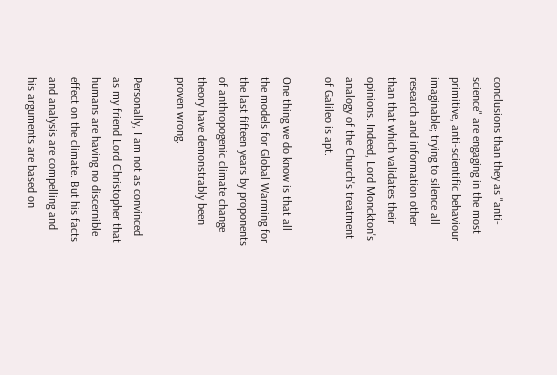conclusions than they as "anti-science" are engaging in the most primitive, anti-scientific behaviour imaginable; trying to silence all research and information other than that which validates their opinions. Indeed, Lord Monckton's analogy of the Church's treatment of Galileo is apt.

One thing we do know is that all the models for Global Warming for the last fifteen years by proponents of anthropogenic climate change theory have demonstrably been proven wrong.

Personally, I am not as convinced as my friend Lord Christopher that humans are having no discernible effect on the climate. But his facts and analysis are compelling and his arguments are based on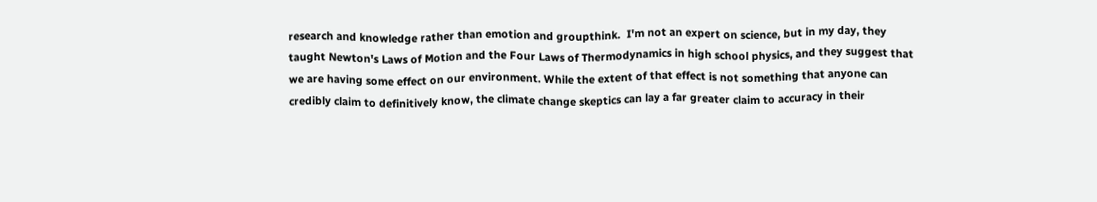research and knowledge rather than emotion and groupthink.  I'm not an expert on science, but in my day, they taught Newton's Laws of Motion and the Four Laws of Thermodynamics in high school physics, and they suggest that we are having some effect on our environment. While the extent of that effect is not something that anyone can credibly claim to definitively know, the climate change skeptics can lay a far greater claim to accuracy in their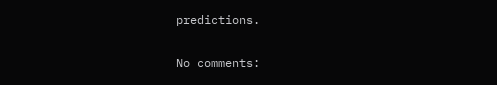predictions.

No comments: